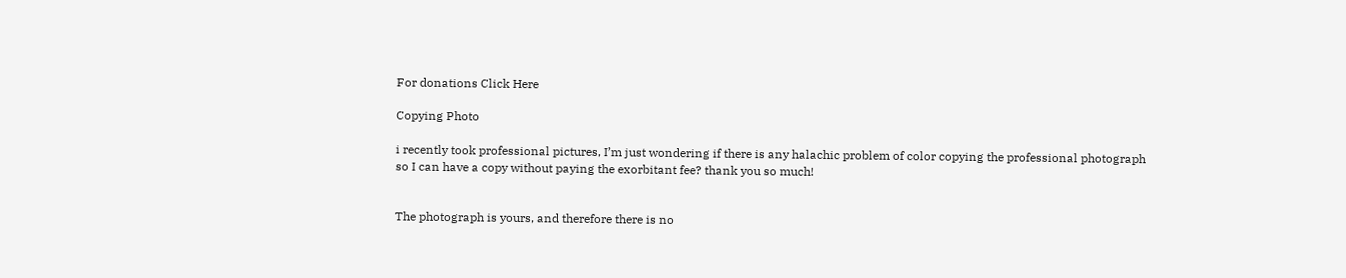For donations Click Here

Copying Photo

i recently took professional pictures, I’m just wondering if there is any halachic problem of color copying the professional photograph so I can have a copy without paying the exorbitant fee? thank you so much!


The photograph is yours, and therefore there is no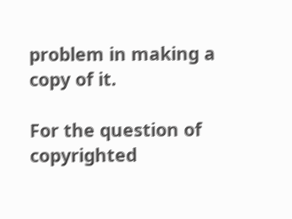problem in making a copy of it.

For the question of copyrighted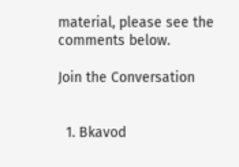material, please see the comments below.

Join the Conversation


  1. Bkavod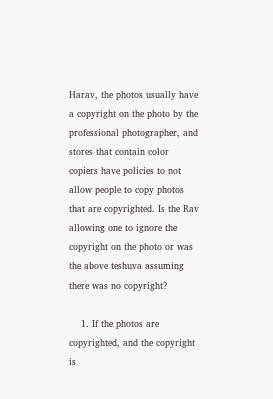Harav, the photos usually have a copyright on the photo by the professional photographer, and stores that contain color copiers have policies to not allow people to copy photos that are copyrighted. Is the Rav allowing one to ignore the copyright on the photo or was the above teshuva assuming there was no copyright?

    1. If the photos are copyrighted, and the copyright is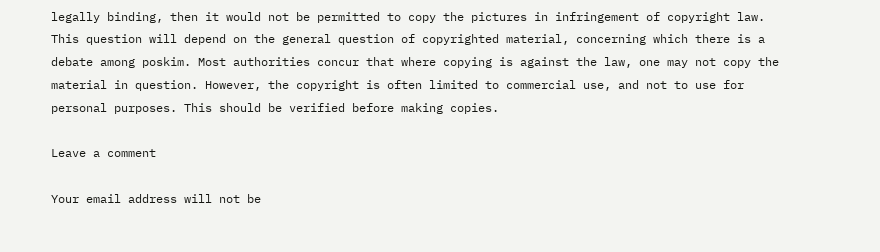legally binding, then it would not be permitted to copy the pictures in infringement of copyright law. This question will depend on the general question of copyrighted material, concerning which there is a debate among poskim. Most authorities concur that where copying is against the law, one may not copy the material in question. However, the copyright is often limited to commercial use, and not to use for personal purposes. This should be verified before making copies.

Leave a comment

Your email address will not be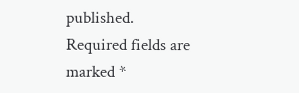published. Required fields are marked *